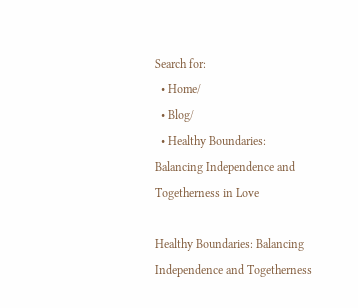Search for:
  • Home/
  • Blog/
  • Healthy Boundaries: Balancing Independence and Togetherness in Love

Healthy Boundaries: Balancing Independence and Togetherness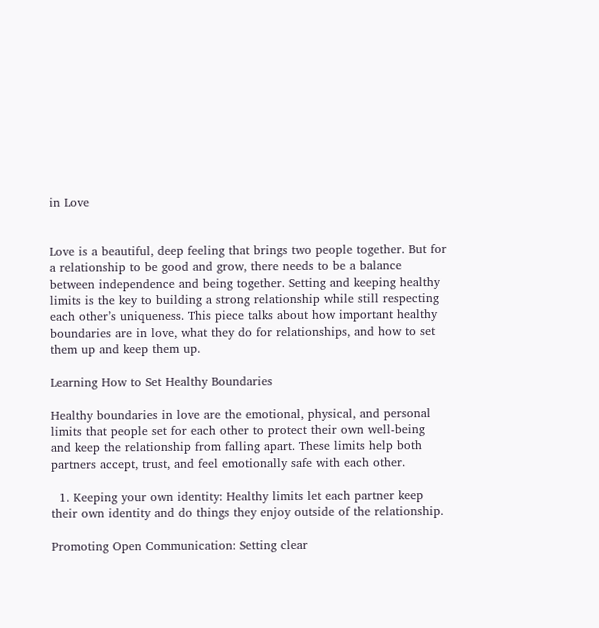in Love


Love is a beautiful, deep feeling that brings two people together. But for a relationship to be good and grow, there needs to be a balance between independence and being together. Setting and keeping healthy limits is the key to building a strong relationship while still respecting each other’s uniqueness. This piece talks about how important healthy boundaries are in love, what they do for relationships, and how to set them up and keep them up.

Learning How to Set Healthy Boundaries

Healthy boundaries in love are the emotional, physical, and personal limits that people set for each other to protect their own well-being and keep the relationship from falling apart. These limits help both partners accept, trust, and feel emotionally safe with each other.

  1. Keeping your own identity: Healthy limits let each partner keep their own identity and do things they enjoy outside of the relationship.

Promoting Open Communication: Setting clear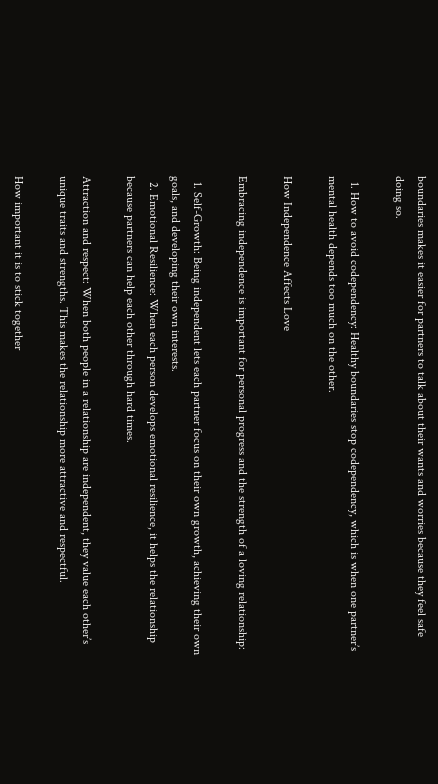boundaries makes it easier for partners to talk about their wants and worries because they feel safe doing so.

  1. How to avoid codependency: Healthy boundaries stop codependency, which is when one partner’s mental health depends too much on the other.

How Independence Affects Love

Embracing independence is important for personal progress and the strength of a loving relationship:

  1. Self-Growth: Being independent lets each partner focus on their own growth, achieving their own goals, and developing their own interests.
  2. Emotional Resilience: When each person develops emotional resilience, it helps the relationship because partners can help each other through hard times.

Attraction and respect: When both people in a relationship are independent, they value each other’s unique traits and strengths. This makes the relationship more attractive and respectful.

How important it is to stick together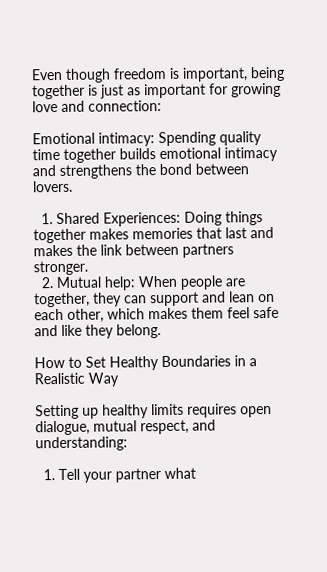Even though freedom is important, being together is just as important for growing love and connection:

Emotional intimacy: Spending quality time together builds emotional intimacy and strengthens the bond between lovers.

  1. Shared Experiences: Doing things together makes memories that last and makes the link between partners stronger.
  2. Mutual help: When people are together, they can support and lean on each other, which makes them feel safe and like they belong.

How to Set Healthy Boundaries in a Realistic Way

Setting up healthy limits requires open dialogue, mutual respect, and understanding:

  1. Tell your partner what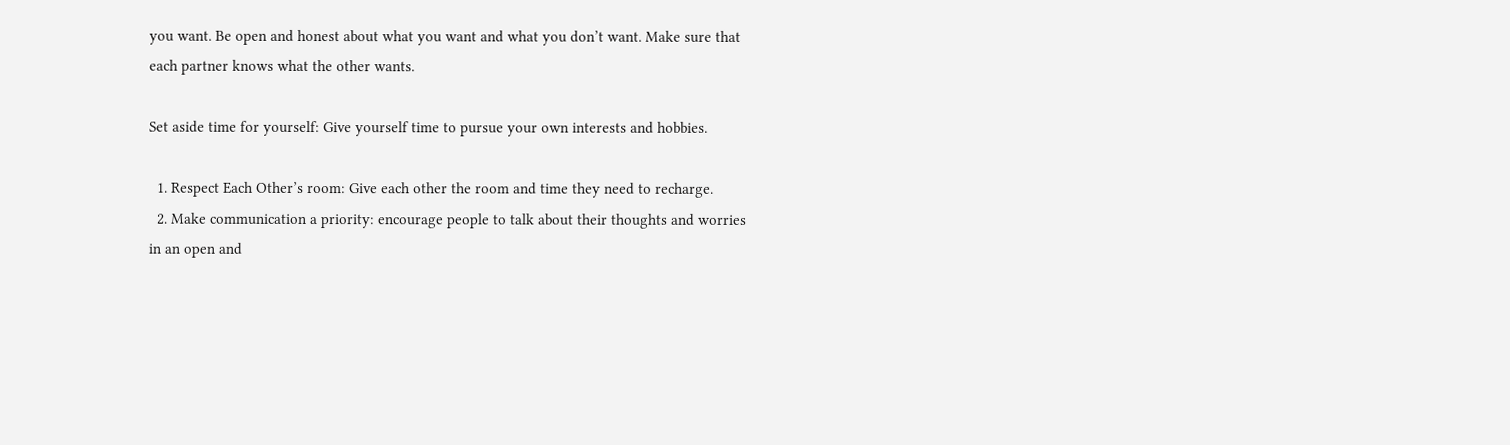you want. Be open and honest about what you want and what you don’t want. Make sure that each partner knows what the other wants.

Set aside time for yourself: Give yourself time to pursue your own interests and hobbies.

  1. Respect Each Other’s room: Give each other the room and time they need to recharge.
  2. Make communication a priority: encourage people to talk about their thoughts and worries in an open and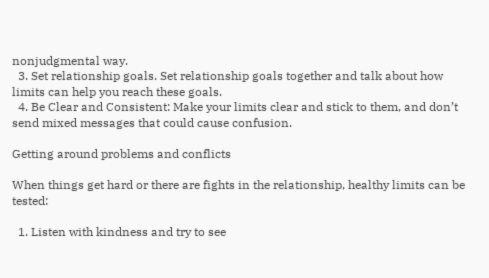nonjudgmental way.
  3. Set relationship goals. Set relationship goals together and talk about how limits can help you reach these goals.
  4. Be Clear and Consistent: Make your limits clear and stick to them, and don’t send mixed messages that could cause confusion.

Getting around problems and conflicts

When things get hard or there are fights in the relationship, healthy limits can be tested:

  1. Listen with kindness and try to see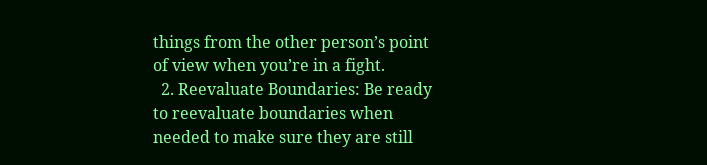things from the other person’s point of view when you’re in a fight.
  2. Reevaluate Boundaries: Be ready to reevaluate boundaries when needed to make sure they are still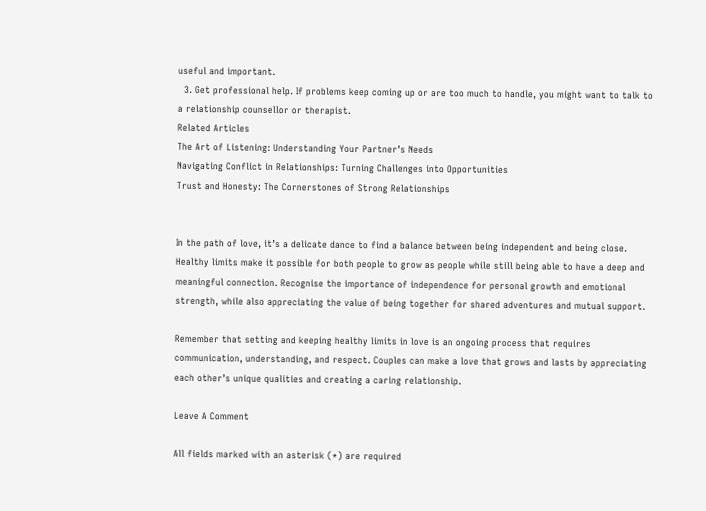useful and important.
  3. Get professional help. If problems keep coming up or are too much to handle, you might want to talk to a relationship counsellor or therapist.
Related Articles
The Art of Listening: Understanding Your Partner’s Needs
Navigating Conflict in Relationships: Turning Challenges into Opportunities
Trust and Honesty: The Cornerstones of Strong Relationships


In the path of love, it’s a delicate dance to find a balance between being independent and being close. Healthy limits make it possible for both people to grow as people while still being able to have a deep and meaningful connection. Recognise the importance of independence for personal growth and emotional strength, while also appreciating the value of being together for shared adventures and mutual support.

Remember that setting and keeping healthy limits in love is an ongoing process that requires communication, understanding, and respect. Couples can make a love that grows and lasts by appreciating each other’s unique qualities and creating a caring relationship.

Leave A Comment

All fields marked with an asterisk (*) are required